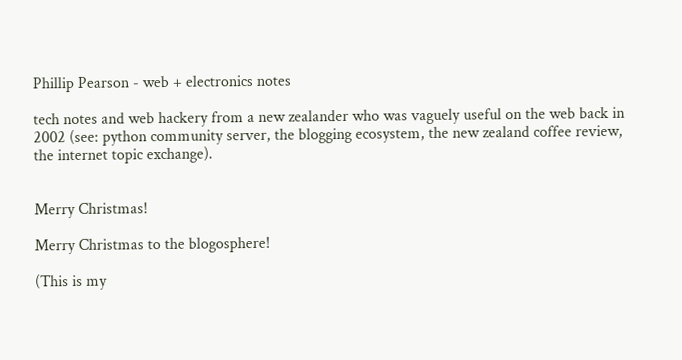Phillip Pearson - web + electronics notes

tech notes and web hackery from a new zealander who was vaguely useful on the web back in 2002 (see: python community server, the blogging ecosystem, the new zealand coffee review, the internet topic exchange).


Merry Christmas!

Merry Christmas to the blogosphere!

(This is my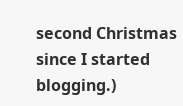second Christmas since I started blogging.)